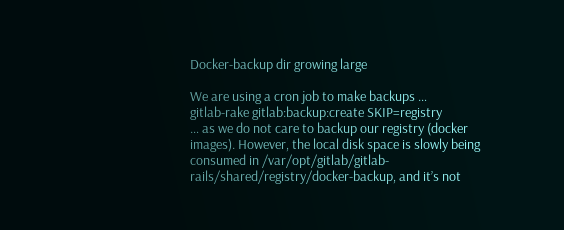Docker-backup dir growing large

We are using a cron job to make backups …
gitlab-rake gitlab:backup:create SKIP=registry
… as we do not care to backup our registry (docker images). However, the local disk space is slowly being consumed in /var/opt/gitlab/gitlab-rails/shared/registry/docker-backup, and it’s not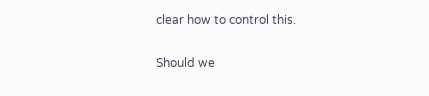clear how to control this.

Should we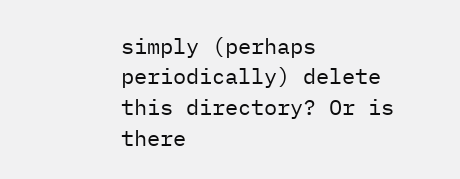simply (perhaps periodically) delete this directory? Or is there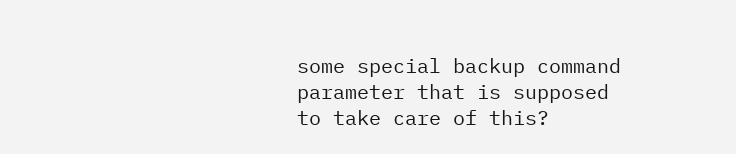some special backup command parameter that is supposed to take care of this?